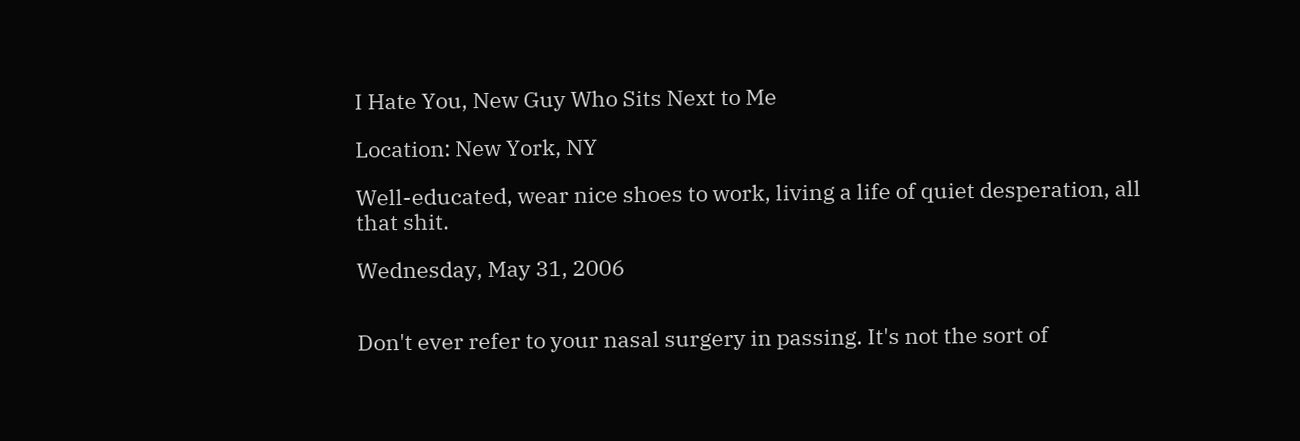I Hate You, New Guy Who Sits Next to Me

Location: New York, NY

Well-educated, wear nice shoes to work, living a life of quiet desperation, all that shit.

Wednesday, May 31, 2006


Don't ever refer to your nasal surgery in passing. It's not the sort of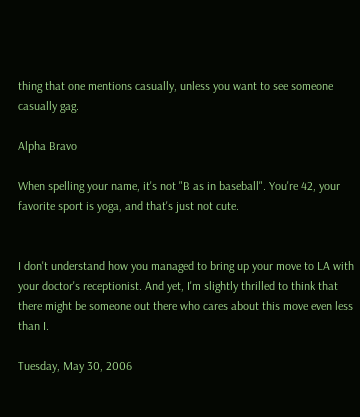thing that one mentions casually, unless you want to see someone casually gag.

Alpha Bravo

When spelling your name, it's not "B as in baseball". You're 42, your favorite sport is yoga, and that's just not cute.


I don't understand how you managed to bring up your move to LA with your doctor's receptionist. And yet, I'm slightly thrilled to think that there might be someone out there who cares about this move even less than I.

Tuesday, May 30, 2006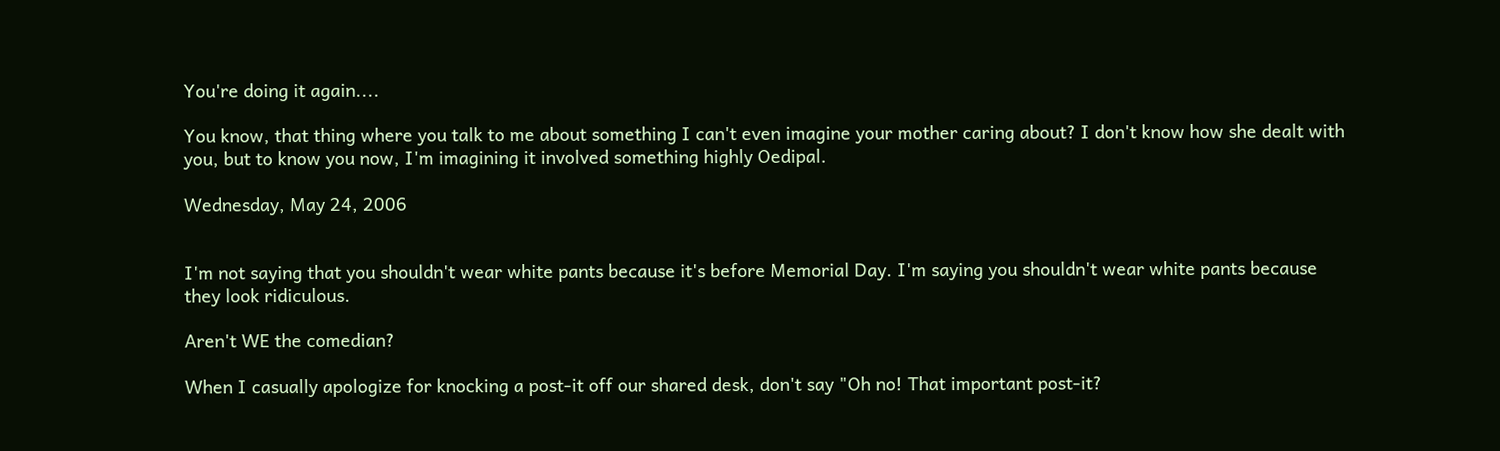You're doing it again....

You know, that thing where you talk to me about something I can't even imagine your mother caring about? I don't know how she dealt with you, but to know you now, I'm imagining it involved something highly Oedipal.

Wednesday, May 24, 2006


I'm not saying that you shouldn't wear white pants because it's before Memorial Day. I'm saying you shouldn't wear white pants because they look ridiculous.

Aren't WE the comedian?

When I casually apologize for knocking a post-it off our shared desk, don't say "Oh no! That important post-it?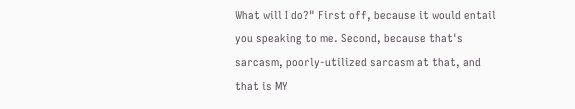What will I do?" First off, because it would entail you speaking to me. Second, because that's sarcasm, poorly-utilized sarcasm at that, and that is MY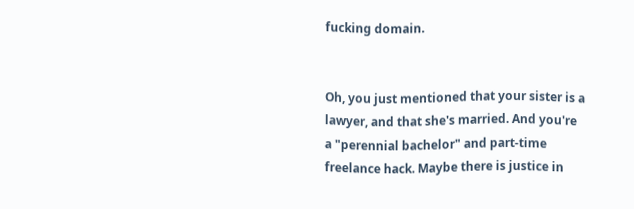fucking domain.


Oh, you just mentioned that your sister is a lawyer, and that she's married. And you're a "perennial bachelor" and part-time freelance hack. Maybe there is justice in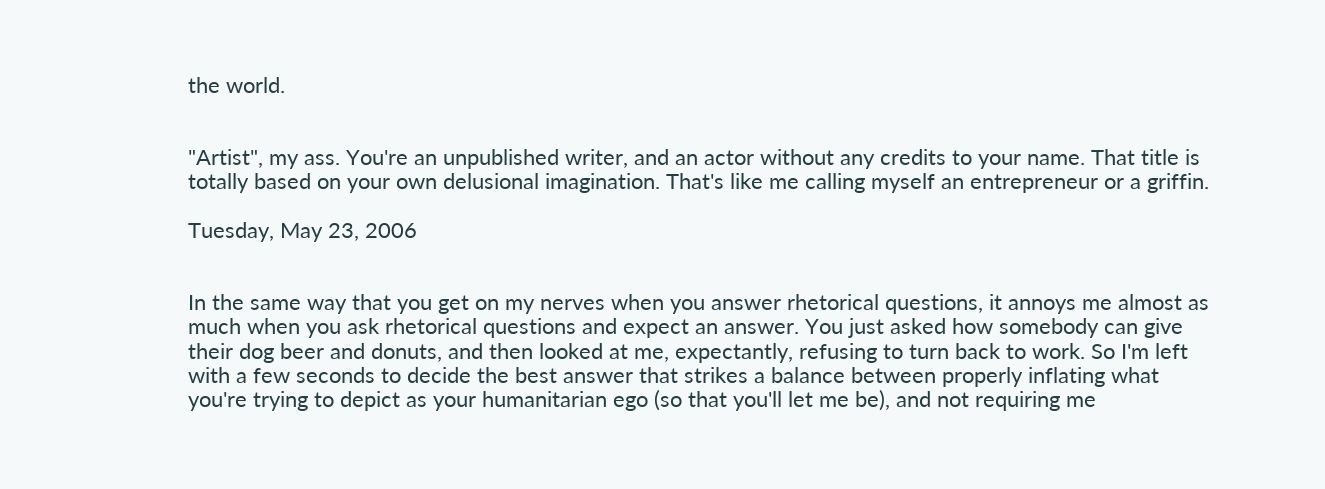the world.


"Artist", my ass. You're an unpublished writer, and an actor without any credits to your name. That title is totally based on your own delusional imagination. That's like me calling myself an entrepreneur or a griffin.

Tuesday, May 23, 2006


In the same way that you get on my nerves when you answer rhetorical questions, it annoys me almost as much when you ask rhetorical questions and expect an answer. You just asked how somebody can give their dog beer and donuts, and then looked at me, expectantly, refusing to turn back to work. So I'm left with a few seconds to decide the best answer that strikes a balance between properly inflating what you're trying to depict as your humanitarian ego (so that you'll let me be), and not requiring me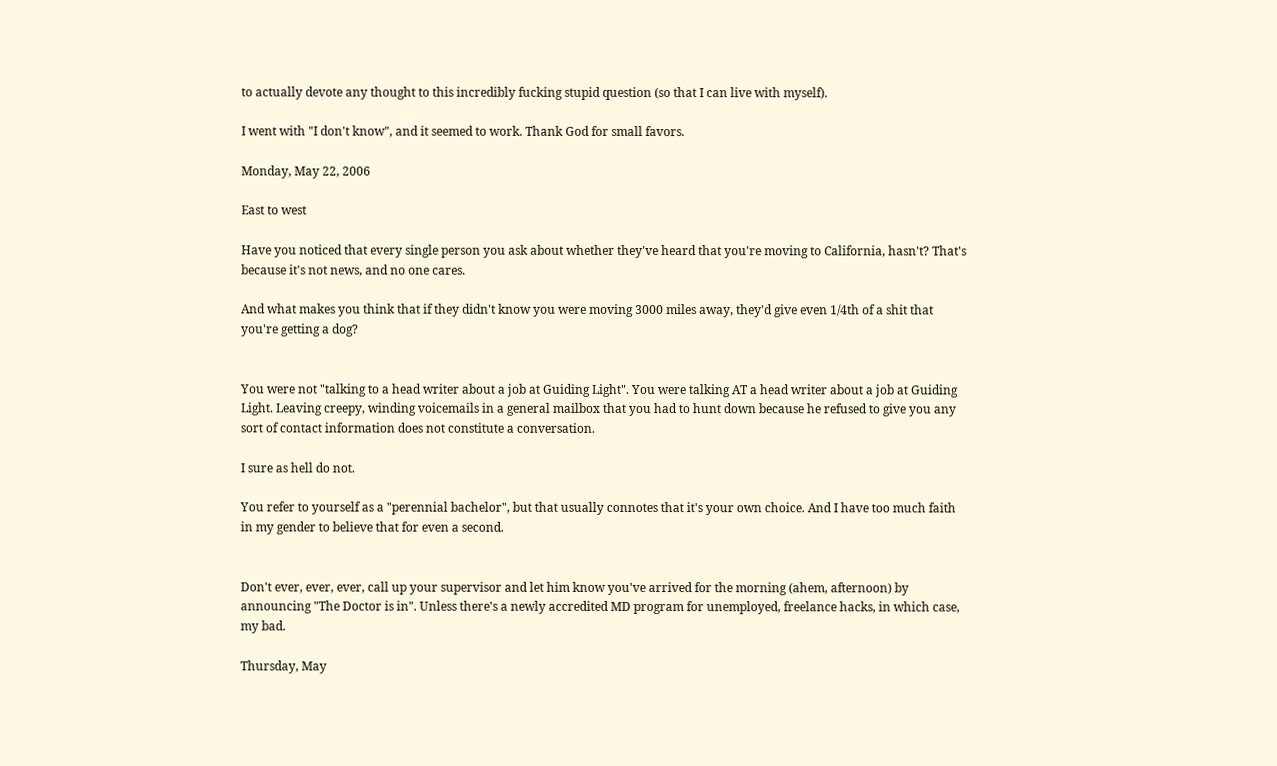to actually devote any thought to this incredibly fucking stupid question (so that I can live with myself).

I went with "I don't know", and it seemed to work. Thank God for small favors.

Monday, May 22, 2006

East to west

Have you noticed that every single person you ask about whether they've heard that you're moving to California, hasn't? That's because it's not news, and no one cares.

And what makes you think that if they didn't know you were moving 3000 miles away, they'd give even 1/4th of a shit that you're getting a dog?


You were not "talking to a head writer about a job at Guiding Light". You were talking AT a head writer about a job at Guiding Light. Leaving creepy, winding voicemails in a general mailbox that you had to hunt down because he refused to give you any sort of contact information does not constitute a conversation.

I sure as hell do not.

You refer to yourself as a "perennial bachelor", but that usually connotes that it's your own choice. And I have too much faith in my gender to believe that for even a second.


Don't ever, ever, ever, call up your supervisor and let him know you've arrived for the morning (ahem, afternoon) by announcing "The Doctor is in". Unless there's a newly accredited MD program for unemployed, freelance hacks, in which case, my bad.

Thursday, May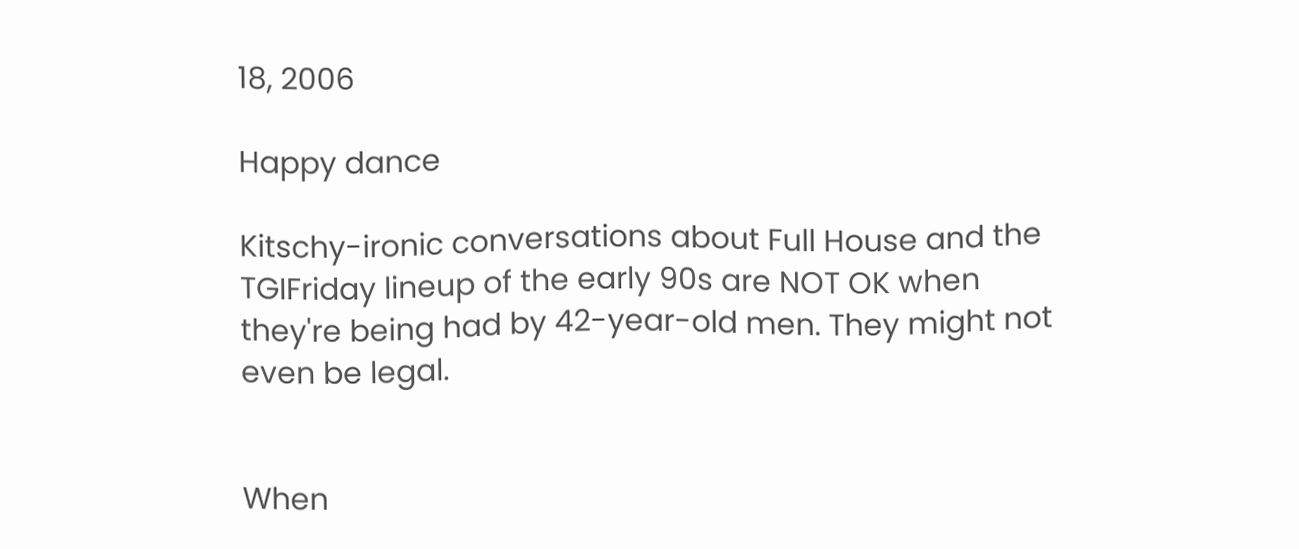18, 2006

Happy dance

Kitschy-ironic conversations about Full House and the TGIFriday lineup of the early 90s are NOT OK when they're being had by 42-year-old men. They might not even be legal.


When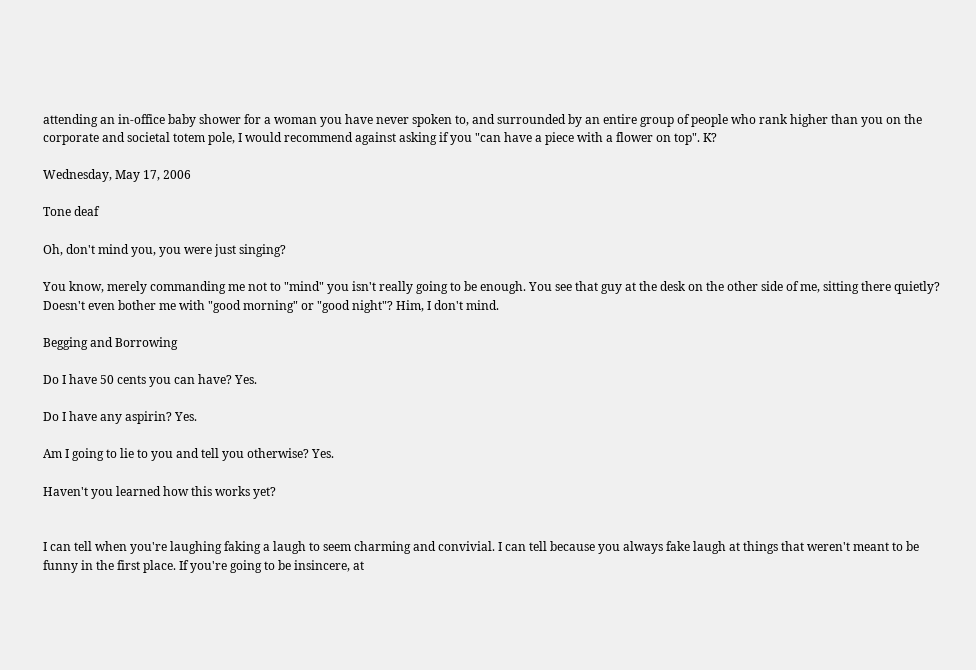attending an in-office baby shower for a woman you have never spoken to, and surrounded by an entire group of people who rank higher than you on the corporate and societal totem pole, I would recommend against asking if you "can have a piece with a flower on top". K?

Wednesday, May 17, 2006

Tone deaf

Oh, don't mind you, you were just singing?

You know, merely commanding me not to "mind" you isn't really going to be enough. You see that guy at the desk on the other side of me, sitting there quietly? Doesn't even bother me with "good morning" or "good night"? Him, I don't mind.

Begging and Borrowing

Do I have 50 cents you can have? Yes.

Do I have any aspirin? Yes.

Am I going to lie to you and tell you otherwise? Yes.

Haven't you learned how this works yet?


I can tell when you're laughing faking a laugh to seem charming and convivial. I can tell because you always fake laugh at things that weren't meant to be funny in the first place. If you're going to be insincere, at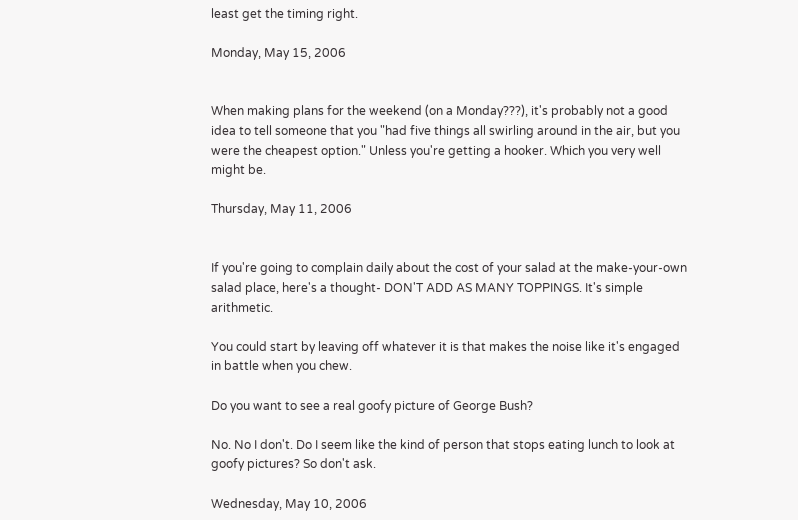least get the timing right.

Monday, May 15, 2006


When making plans for the weekend (on a Monday???), it's probably not a good idea to tell someone that you "had five things all swirling around in the air, but you were the cheapest option." Unless you're getting a hooker. Which you very well might be.

Thursday, May 11, 2006


If you're going to complain daily about the cost of your salad at the make-your-own salad place, here's a thought- DON'T ADD AS MANY TOPPINGS. It's simple arithmetic.

You could start by leaving off whatever it is that makes the noise like it's engaged in battle when you chew.

Do you want to see a real goofy picture of George Bush?

No. No I don't. Do I seem like the kind of person that stops eating lunch to look at goofy pictures? So don't ask.

Wednesday, May 10, 2006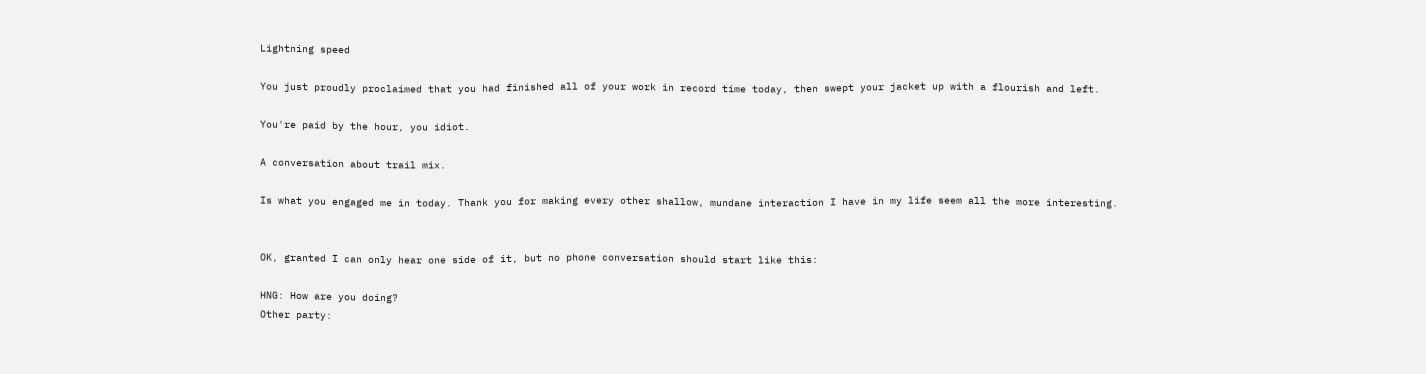Lightning speed

You just proudly proclaimed that you had finished all of your work in record time today, then swept your jacket up with a flourish and left.

You're paid by the hour, you idiot.

A conversation about trail mix.

Is what you engaged me in today. Thank you for making every other shallow, mundane interaction I have in my life seem all the more interesting.


OK, granted I can only hear one side of it, but no phone conversation should start like this:

HNG: How are you doing?
Other party: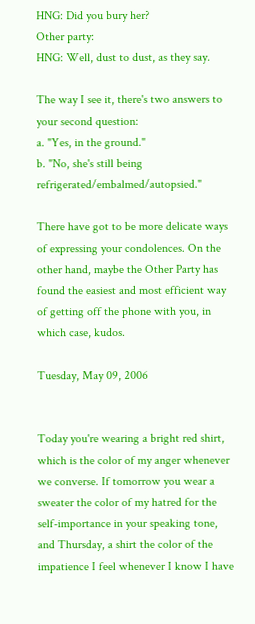HNG: Did you bury her?
Other party:
HNG: Well, dust to dust, as they say.

The way I see it, there's two answers to your second question:
a. "Yes, in the ground."
b. "No, she's still being refrigerated/embalmed/autopsied."

There have got to be more delicate ways of expressing your condolences. On the other hand, maybe the Other Party has found the easiest and most efficient way of getting off the phone with you, in which case, kudos.

Tuesday, May 09, 2006


Today you're wearing a bright red shirt, which is the color of my anger whenever we converse. If tomorrow you wear a sweater the color of my hatred for the self-importance in your speaking tone, and Thursday, a shirt the color of the impatience I feel whenever I know I have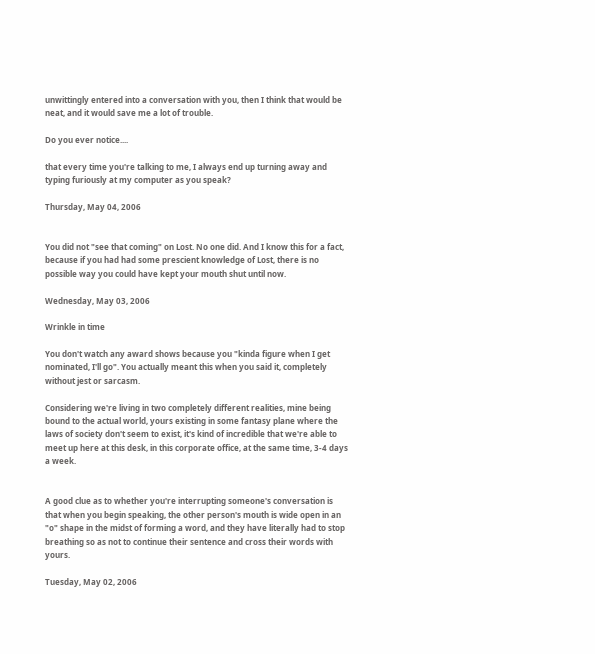unwittingly entered into a conversation with you, then I think that would be neat, and it would save me a lot of trouble.

Do you ever notice....

that every time you're talking to me, I always end up turning away and typing furiously at my computer as you speak?

Thursday, May 04, 2006


You did not "see that coming" on Lost. No one did. And I know this for a fact, because if you had had some prescient knowledge of Lost, there is no possible way you could have kept your mouth shut until now.

Wednesday, May 03, 2006

Wrinkle in time

You don't watch any award shows because you "kinda figure when I get nominated, I'll go". You actually meant this when you said it, completely without jest or sarcasm.

Considering we're living in two completely different realities, mine being bound to the actual world, yours existing in some fantasy plane where the laws of society don't seem to exist, it's kind of incredible that we're able to meet up here at this desk, in this corporate office, at the same time, 3-4 days a week.


A good clue as to whether you're interrupting someone's conversation is that when you begin speaking, the other person's mouth is wide open in an "o" shape in the midst of forming a word, and they have literally had to stop breathing so as not to continue their sentence and cross their words with yours.

Tuesday, May 02, 2006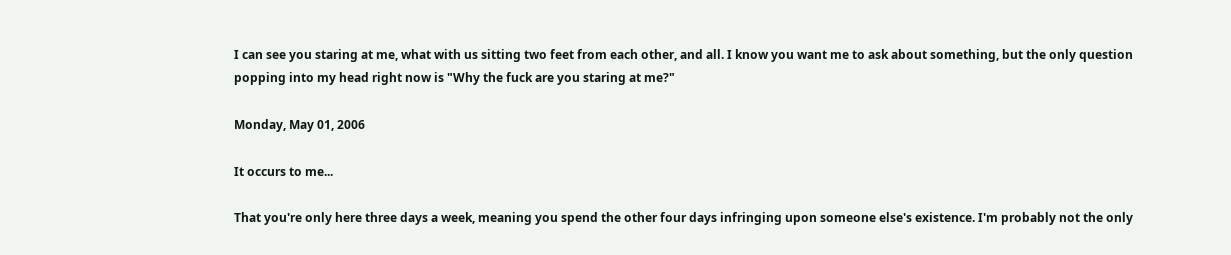I can see you staring at me, what with us sitting two feet from each other, and all. I know you want me to ask about something, but the only question popping into my head right now is "Why the fuck are you staring at me?"

Monday, May 01, 2006

It occurs to me...

That you're only here three days a week, meaning you spend the other four days infringing upon someone else's existence. I'm probably not the only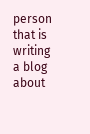person that is writing a blog about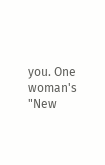you. One woman's "New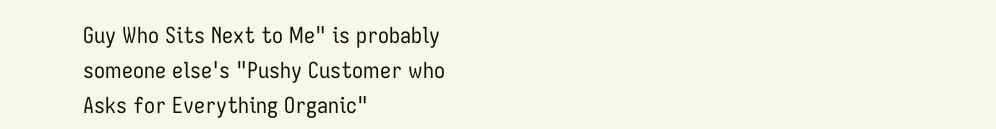Guy Who Sits Next to Me" is probably someone else's "Pushy Customer who Asks for Everything Organic"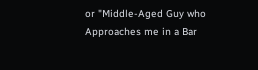or "Middle-Aged Guy who Approaches me in a Bar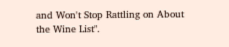and Won't Stop Rattling on About the Wine List".